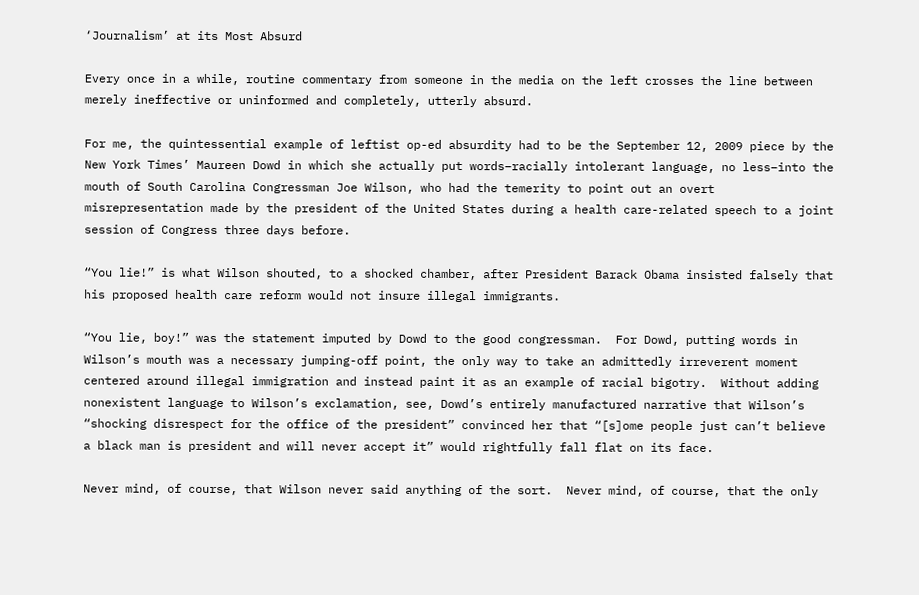‘Journalism’ at its Most Absurd

Every once in a while, routine commentary from someone in the media on the left crosses the line between merely ineffective or uninformed and completely, utterly absurd.

For me, the quintessential example of leftist op-ed absurdity had to be the September 12, 2009 piece by the New York Times’ Maureen Dowd in which she actually put words–racially intolerant language, no less–into the mouth of South Carolina Congressman Joe Wilson, who had the temerity to point out an overt misrepresentation made by the president of the United States during a health care-related speech to a joint session of Congress three days before.

“You lie!” is what Wilson shouted, to a shocked chamber, after President Barack Obama insisted falsely that his proposed health care reform would not insure illegal immigrants.

“You lie, boy!” was the statement imputed by Dowd to the good congressman.  For Dowd, putting words in Wilson’s mouth was a necessary jumping-off point, the only way to take an admittedly irreverent moment centered around illegal immigration and instead paint it as an example of racial bigotry.  Without adding nonexistent language to Wilson’s exclamation, see, Dowd’s entirely manufactured narrative that Wilson’s “shocking disrespect for the office of the president” convinced her that “[s]ome people just can’t believe a black man is president and will never accept it” would rightfully fall flat on its face.

Never mind, of course, that Wilson never said anything of the sort.  Never mind, of course, that the only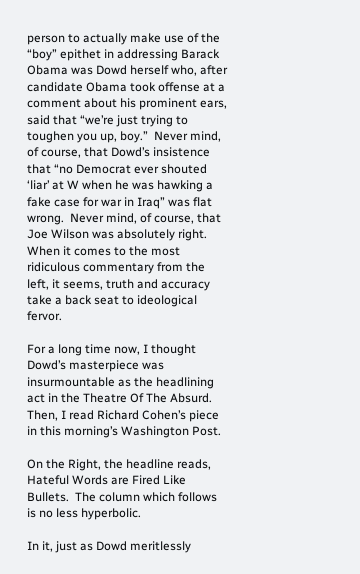person to actually make use of the “boy” epithet in addressing Barack Obama was Dowd herself who, after candidate Obama took offense at a comment about his prominent ears, said that “we’re just trying to toughen you up, boy.”  Never mind, of course, that Dowd’s insistence that “no Democrat ever shouted ‘liar’ at W when he was hawking a fake case for war in Iraq” was flat wrong.  Never mind, of course, that Joe Wilson was absolutely right.  When it comes to the most ridiculous commentary from the left, it seems, truth and accuracy take a back seat to ideological fervor.

For a long time now, I thought Dowd’s masterpiece was insurmountable as the headlining act in the Theatre Of The Absurd.  Then, I read Richard Cohen’s piece in this morning’s Washington Post.

On the Right, the headline reads, Hateful Words are Fired Like Bullets.  The column which follows is no less hyperbolic.

In it, just as Dowd meritlessly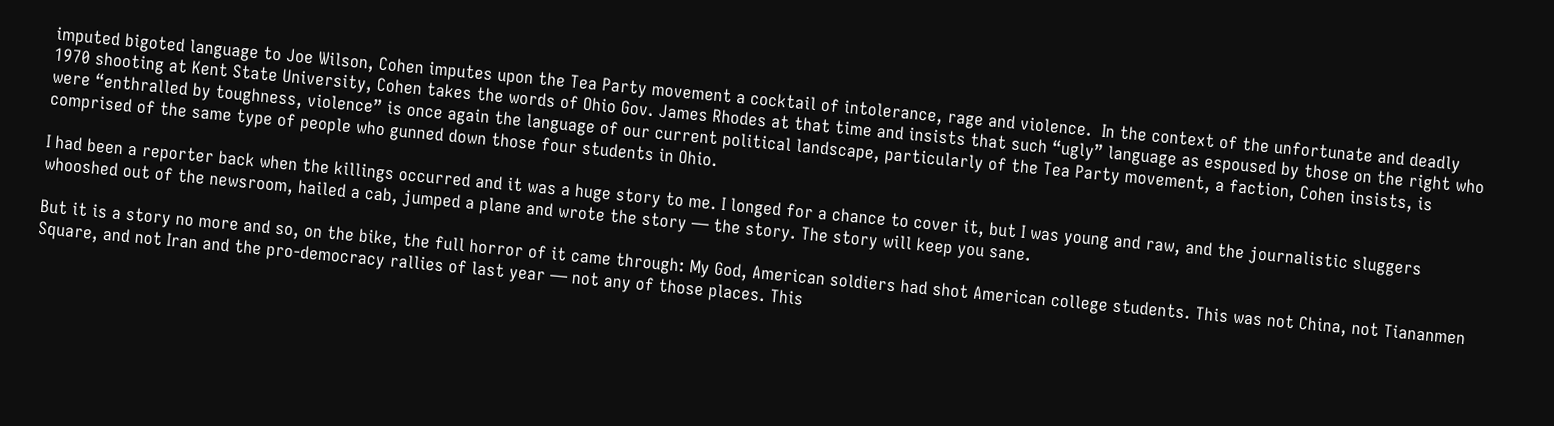imputed bigoted language to Joe Wilson, Cohen imputes upon the Tea Party movement a cocktail of intolerance, rage and violence.  In the context of the unfortunate and deadly 1970 shooting at Kent State University, Cohen takes the words of Ohio Gov. James Rhodes at that time and insists that such “ugly” language as espoused by those on the right who were “enthralled by toughness, violence” is once again the language of our current political landscape, particularly of the Tea Party movement, a faction, Cohen insists, is comprised of the same type of people who gunned down those four students in Ohio.

I had been a reporter back when the killings occurred and it was a huge story to me. I longed for a chance to cover it, but I was young and raw, and the journalistic sluggers whooshed out of the newsroom, hailed a cab, jumped a plane and wrote the story — the story. The story will keep you sane.

But it is a story no more and so, on the bike, the full horror of it came through: My God, American soldiers had shot American college students. This was not China, not Tiananmen Square, and not Iran and the pro-democracy rallies of last year — not any of those places. This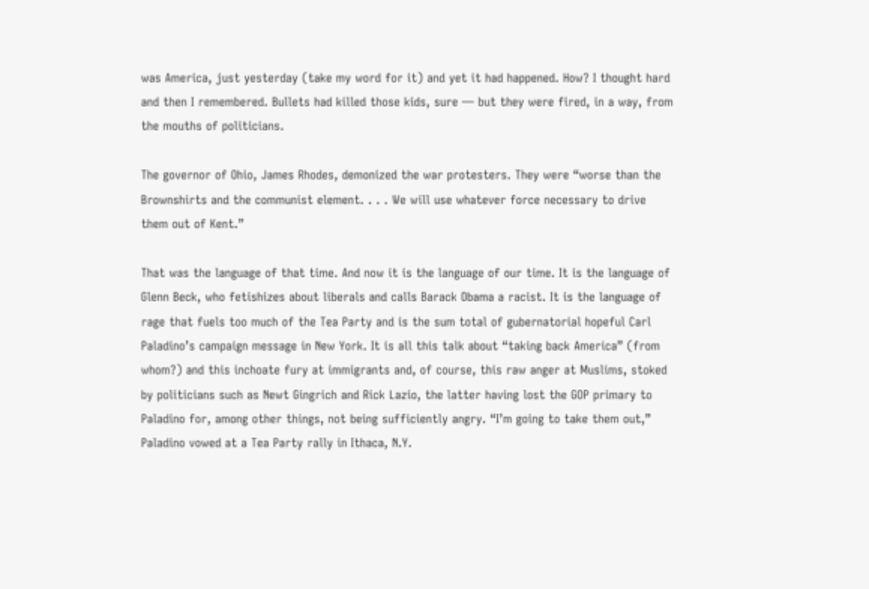was America, just yesterday (take my word for it) and yet it had happened. How? I thought hard and then I remembered. Bullets had killed those kids, sure — but they were fired, in a way, from the mouths of politicians.

The governor of Ohio, James Rhodes, demonized the war protesters. They were “worse than the Brownshirts and the communist element. . . . We will use whatever force necessary to drive them out of Kent.”

That was the language of that time. And now it is the language of our time. It is the language of Glenn Beck, who fetishizes about liberals and calls Barack Obama a racist. It is the language of rage that fuels too much of the Tea Party and is the sum total of gubernatorial hopeful Carl Paladino’s campaign message in New York. It is all this talk about “taking back America” (from whom?) and this inchoate fury at immigrants and, of course, this raw anger at Muslims, stoked by politicians such as Newt Gingrich and Rick Lazio, the latter having lost the GOP primary to Paladino for, among other things, not being sufficiently angry. “I’m going to take them out,” Paladino vowed at a Tea Party rally in Ithaca, N.Y.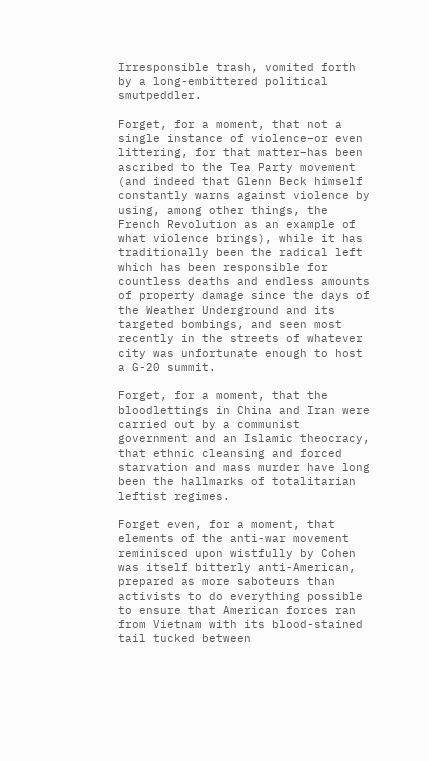Irresponsible trash, vomited forth by a long-embittered political smutpeddler.

Forget, for a moment, that not a single instance of violence–or even littering, for that matter–has been ascribed to the Tea Party movement (and indeed that Glenn Beck himself constantly warns against violence by using, among other things, the French Revolution as an example of what violence brings), while it has traditionally been the radical left which has been responsible for countless deaths and endless amounts of property damage since the days of the Weather Underground and its targeted bombings, and seen most recently in the streets of whatever city was unfortunate enough to host a G-20 summit.

Forget, for a moment, that the bloodlettings in China and Iran were carried out by a communist government and an Islamic theocracy, that ethnic cleansing and forced starvation and mass murder have long been the hallmarks of totalitarian leftist regimes.

Forget even, for a moment, that elements of the anti-war movement reminisced upon wistfully by Cohen was itself bitterly anti-American, prepared as more saboteurs than activists to do everything possible to ensure that American forces ran from Vietnam with its blood-stained tail tucked between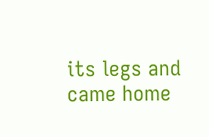its legs and came home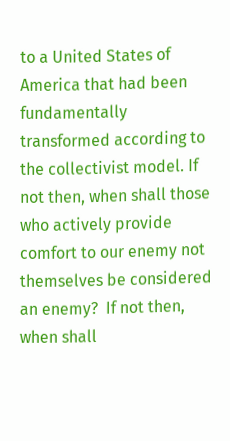to a United States of America that had been fundamentally transformed according to the collectivist model. If not then, when shall those who actively provide comfort to our enemy not themselves be considered an enemy?  If not then, when shall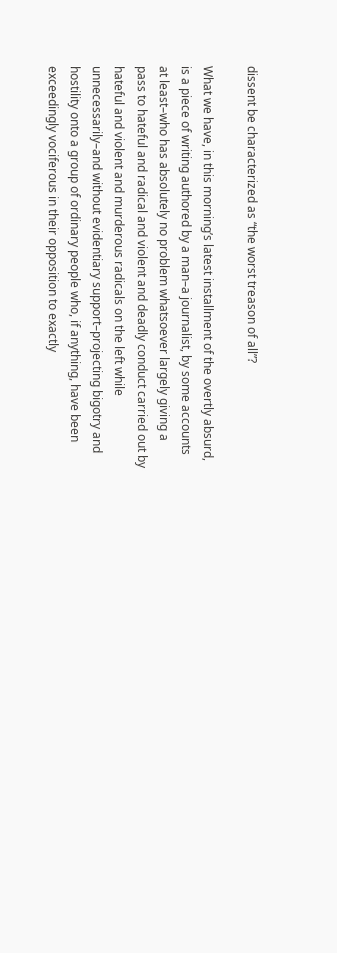dissent be characterized as “the worst treason of all”?

What we have, in this morning’s latest installment of the overtly absurd, is a piece of writing authored by a man–a journalist, by some accounts at least–who has absolutely no problem whatsoever largely giving a pass to hateful and radical and violent and deadly conduct carried out by hateful and violent and murderous radicals on the left while unnecessarily–and without evidentiary support–projecting bigotry and hostility onto a group of ordinary people who, if anything, have been exceedingly vociferous in their opposition to exactly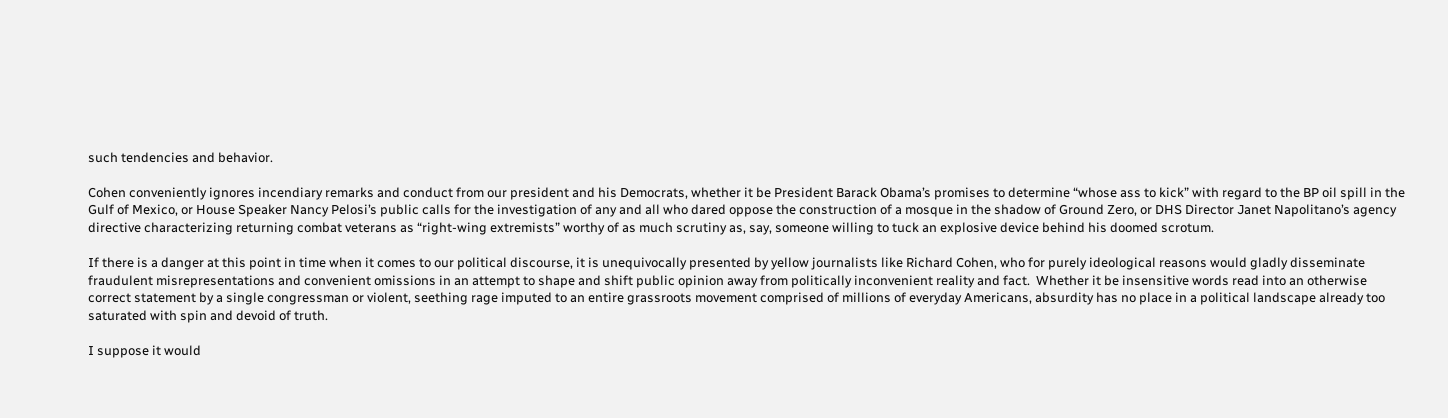such tendencies and behavior.

Cohen conveniently ignores incendiary remarks and conduct from our president and his Democrats, whether it be President Barack Obama’s promises to determine “whose ass to kick” with regard to the BP oil spill in the Gulf of Mexico, or House Speaker Nancy Pelosi’s public calls for the investigation of any and all who dared oppose the construction of a mosque in the shadow of Ground Zero, or DHS Director Janet Napolitano’s agency directive characterizing returning combat veterans as “right-wing extremists” worthy of as much scrutiny as, say, someone willing to tuck an explosive device behind his doomed scrotum.

If there is a danger at this point in time when it comes to our political discourse, it is unequivocally presented by yellow journalists like Richard Cohen, who for purely ideological reasons would gladly disseminate fraudulent misrepresentations and convenient omissions in an attempt to shape and shift public opinion away from politically inconvenient reality and fact.  Whether it be insensitive words read into an otherwise correct statement by a single congressman or violent, seething rage imputed to an entire grassroots movement comprised of millions of everyday Americans, absurdity has no place in a political landscape already too saturated with spin and devoid of truth.

I suppose it would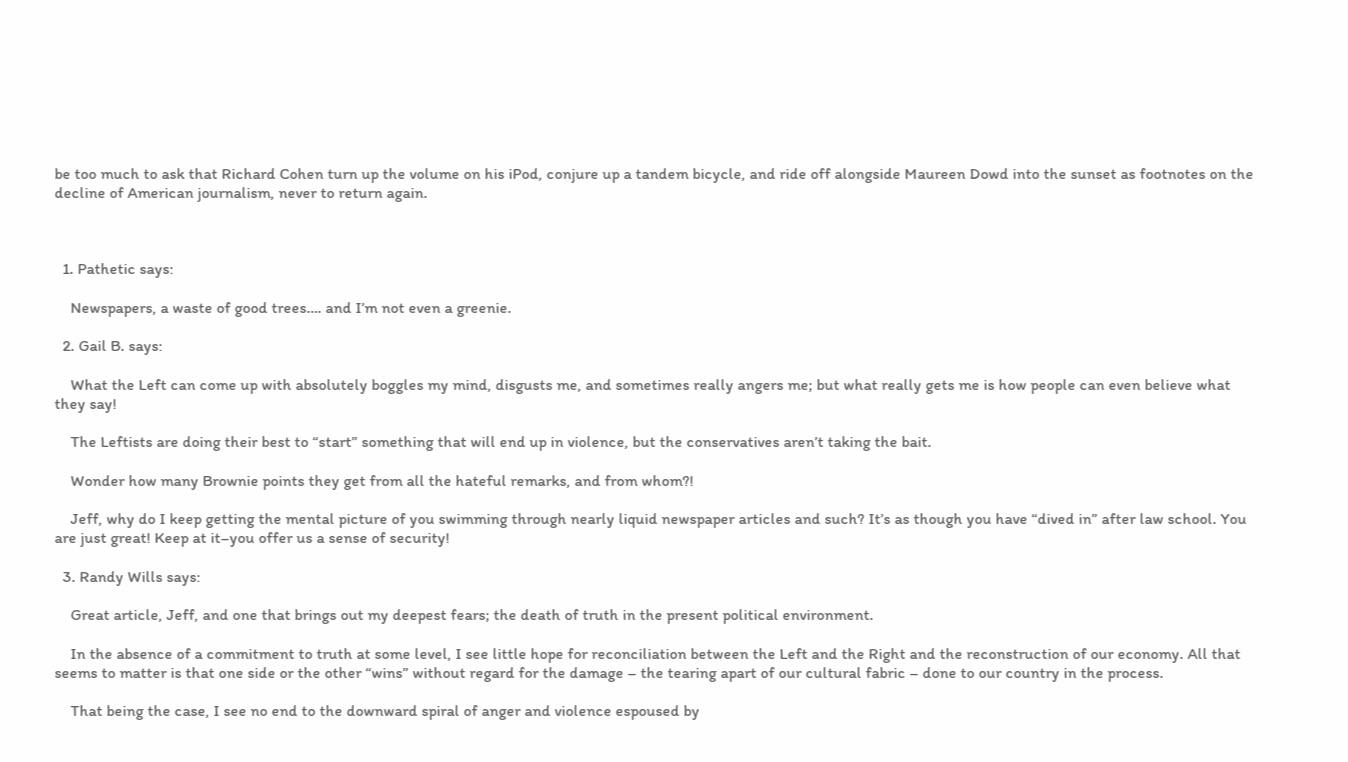be too much to ask that Richard Cohen turn up the volume on his iPod, conjure up a tandem bicycle, and ride off alongside Maureen Dowd into the sunset as footnotes on the decline of American journalism, never to return again.



  1. Pathetic says:

    Newspapers, a waste of good trees…. and I’m not even a greenie.

  2. Gail B. says:

    What the Left can come up with absolutely boggles my mind, disgusts me, and sometimes really angers me; but what really gets me is how people can even believe what they say!

    The Leftists are doing their best to “start” something that will end up in violence, but the conservatives aren’t taking the bait.

    Wonder how many Brownie points they get from all the hateful remarks, and from whom?!

    Jeff, why do I keep getting the mental picture of you swimming through nearly liquid newspaper articles and such? It’s as though you have “dived in” after law school. You are just great! Keep at it–you offer us a sense of security!

  3. Randy Wills says:

    Great article, Jeff, and one that brings out my deepest fears; the death of truth in the present political environment.

    In the absence of a commitment to truth at some level, I see little hope for reconciliation between the Left and the Right and the reconstruction of our economy. All that seems to matter is that one side or the other “wins” without regard for the damage – the tearing apart of our cultural fabric – done to our country in the process.

    That being the case, I see no end to the downward spiral of anger and violence espoused by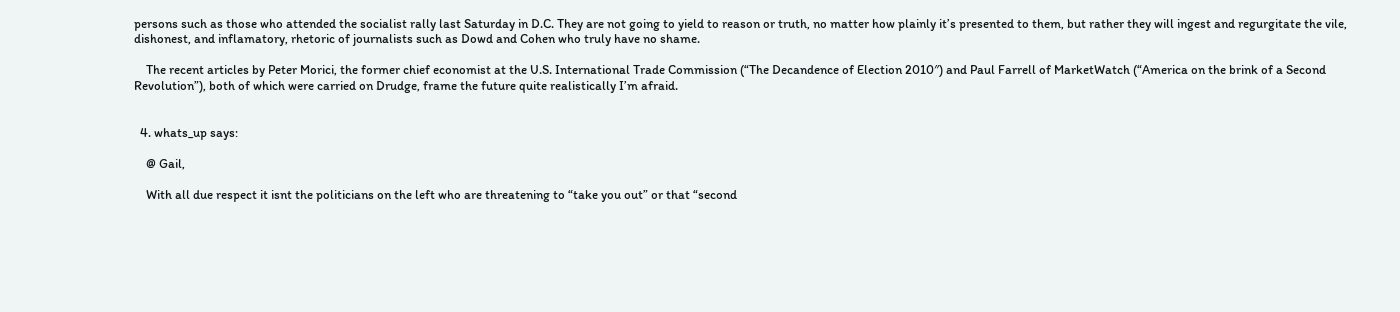persons such as those who attended the socialist rally last Saturday in D.C. They are not going to yield to reason or truth, no matter how plainly it’s presented to them, but rather they will ingest and regurgitate the vile, dishonest, and inflamatory, rhetoric of journalists such as Dowd and Cohen who truly have no shame.

    The recent articles by Peter Morici, the former chief economist at the U.S. International Trade Commission (“The Decandence of Election 2010″) and Paul Farrell of MarketWatch (“America on the brink of a Second Revolution”), both of which were carried on Drudge, frame the future quite realistically I’m afraid.


  4. whats_up says:

    @ Gail,

    With all due respect it isnt the politicians on the left who are threatening to “take you out” or that “second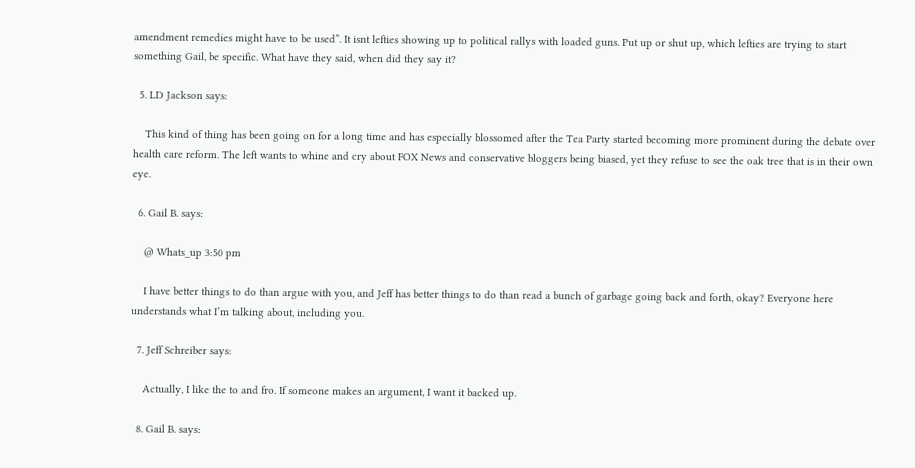amendment remedies might have to be used”. It isnt lefties showing up to political rallys with loaded guns. Put up or shut up, which lefties are trying to start something Gail, be specific. What have they said, when did they say it?

  5. LD Jackson says:

    This kind of thing has been going on for a long time and has especially blossomed after the Tea Party started becoming more prominent during the debate over health care reform. The left wants to whine and cry about FOX News and conservative bloggers being biased, yet they refuse to see the oak tree that is in their own eye.

  6. Gail B. says:

    @ Whats_up 3:50 pm

    I have better things to do than argue with you, and Jeff has better things to do than read a bunch of garbage going back and forth, okay? Everyone here understands what I’m talking about, including you.

  7. Jeff Schreiber says:

    Actually, I like the to and fro. If someone makes an argument, I want it backed up.

  8. Gail B. says: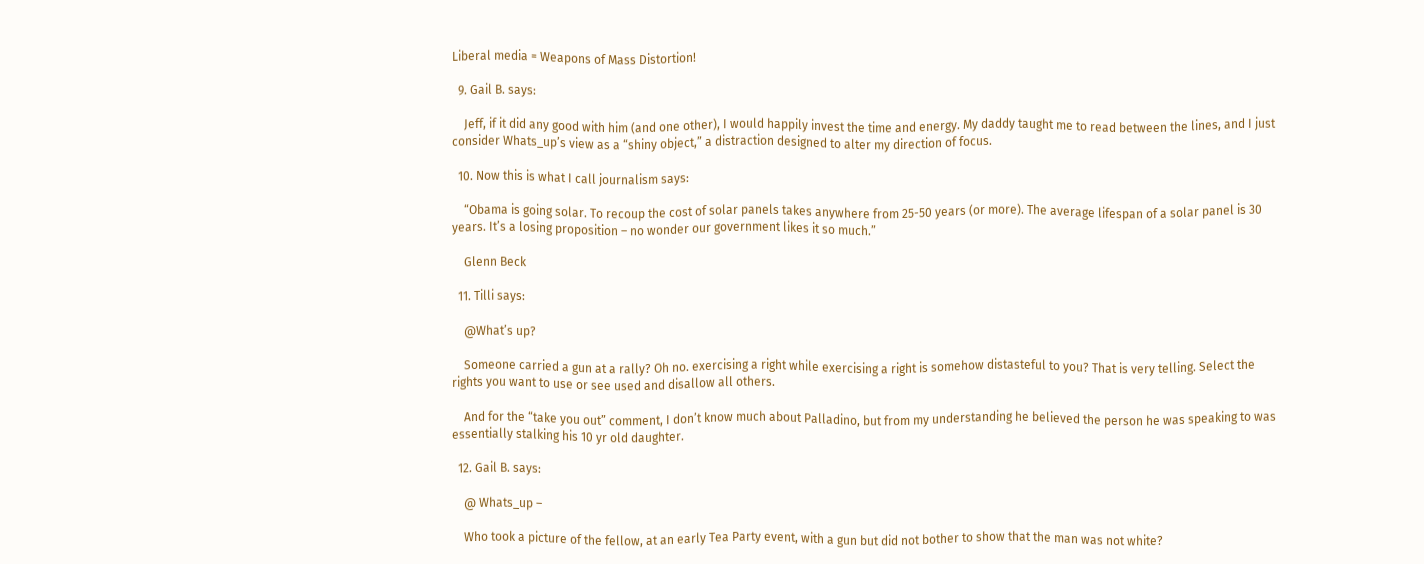Liberal media = Weapons of Mass Distortion!

  9. Gail B. says:

    Jeff, if it did any good with him (and one other), I would happily invest the time and energy. My daddy taught me to read between the lines, and I just consider Whats_up’s view as a “shiny object,” a distraction designed to alter my direction of focus.

  10. Now this is what I call journalism says:

    “Obama is going solar. To recoup the cost of solar panels takes anywhere from 25-50 years (or more). The average lifespan of a solar panel is 30 years. It’s a losing proposition – no wonder our government likes it so much.”

    Glenn Beck

  11. Tilli says:

    @What’s up?

    Someone carried a gun at a rally? Oh no. exercising a right while exercising a right is somehow distasteful to you? That is very telling. Select the rights you want to use or see used and disallow all others.

    And for the “take you out” comment, I don’t know much about Palladino, but from my understanding he believed the person he was speaking to was essentially stalking his 10 yr old daughter.

  12. Gail B. says:

    @ Whats_up –

    Who took a picture of the fellow, at an early Tea Party event, with a gun but did not bother to show that the man was not white?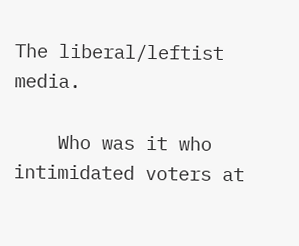The liberal/leftist media.

    Who was it who intimidated voters at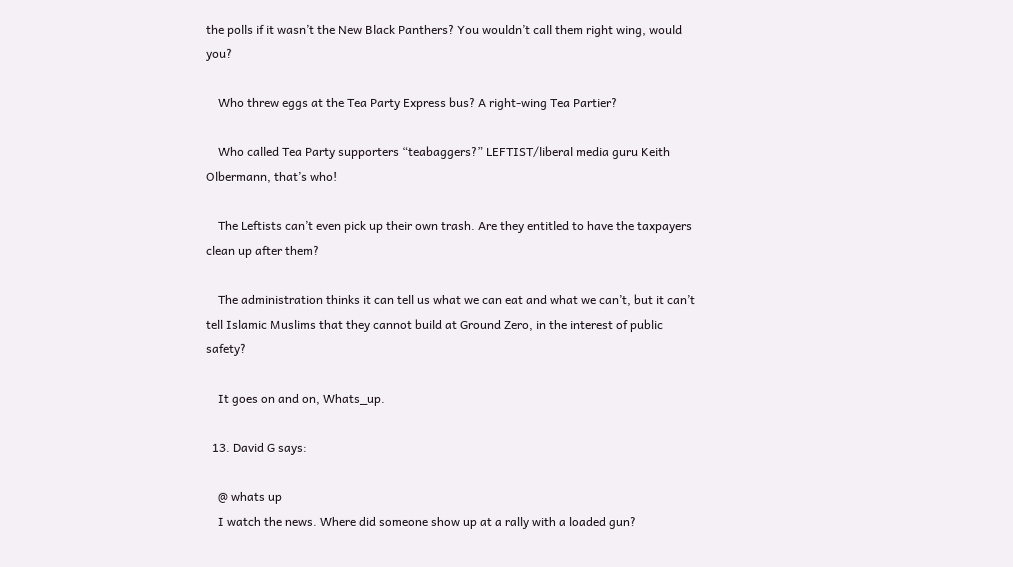the polls if it wasn’t the New Black Panthers? You wouldn’t call them right wing, would you?

    Who threw eggs at the Tea Party Express bus? A right-wing Tea Partier?

    Who called Tea Party supporters “teabaggers?” LEFTIST/liberal media guru Keith Olbermann, that’s who!

    The Leftists can’t even pick up their own trash. Are they entitled to have the taxpayers clean up after them?

    The administration thinks it can tell us what we can eat and what we can’t, but it can’t tell Islamic Muslims that they cannot build at Ground Zero, in the interest of public safety?

    It goes on and on, Whats_up.

  13. David G says:

    @ whats up
    I watch the news. Where did someone show up at a rally with a loaded gun?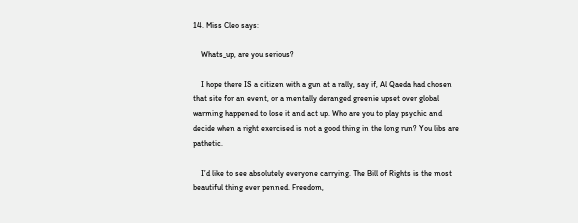14. Miss Cleo says:

    Whats_up, are you serious?

    I hope there IS a citizen with a gun at a rally, say if, Al Qaeda had chosen that site for an event, or a mentally deranged greenie upset over global warming happened to lose it and act up. Who are you to play psychic and decide when a right exercised is not a good thing in the long run? You libs are pathetic.

    I’d like to see absolutely everyone carrying. The Bill of Rights is the most beautiful thing ever penned. Freedom,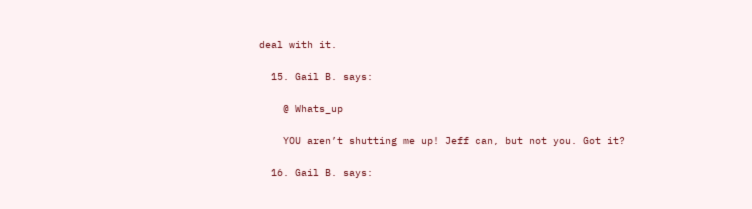deal with it.

  15. Gail B. says:

    @ Whats_up

    YOU aren’t shutting me up! Jeff can, but not you. Got it?

  16. Gail B. says: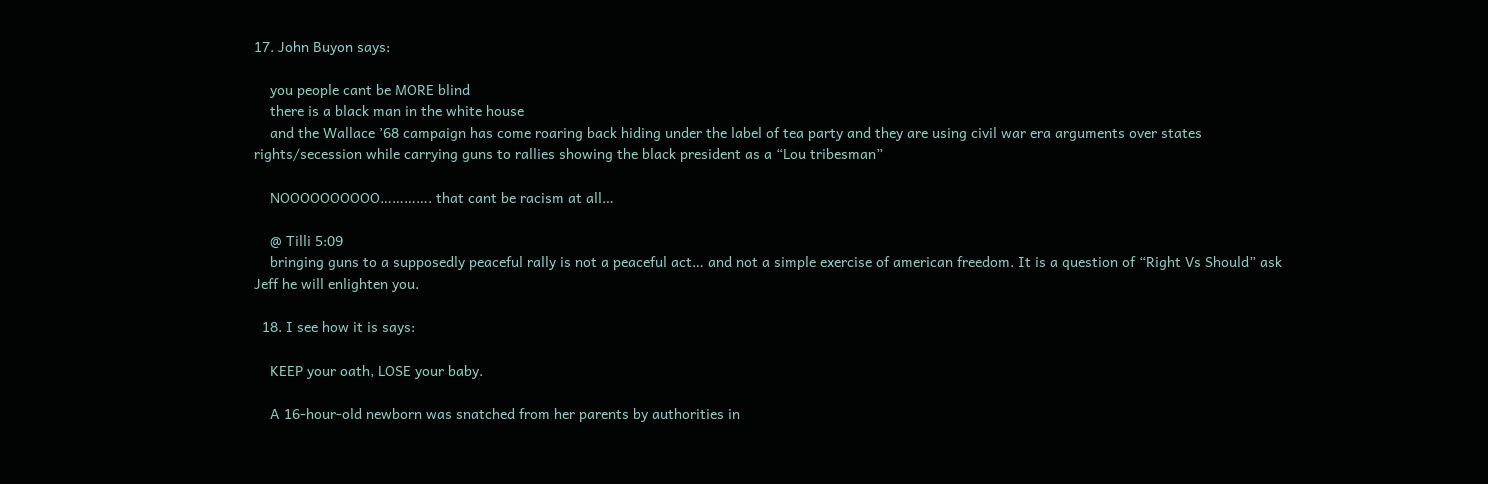17. John Buyon says:

    you people cant be MORE blind
    there is a black man in the white house
    and the Wallace ’68 campaign has come roaring back hiding under the label of tea party and they are using civil war era arguments over states rights/secession while carrying guns to rallies showing the black president as a “Lou tribesman”

    NOOOOOOOOOO…………. that cant be racism at all…

    @ Tilli 5:09
    bringing guns to a supposedly peaceful rally is not a peaceful act… and not a simple exercise of american freedom. It is a question of “Right Vs Should” ask Jeff he will enlighten you.

  18. I see how it is says:

    KEEP your oath, LOSE your baby.

    A 16-hour-old newborn was snatched from her parents by authorities in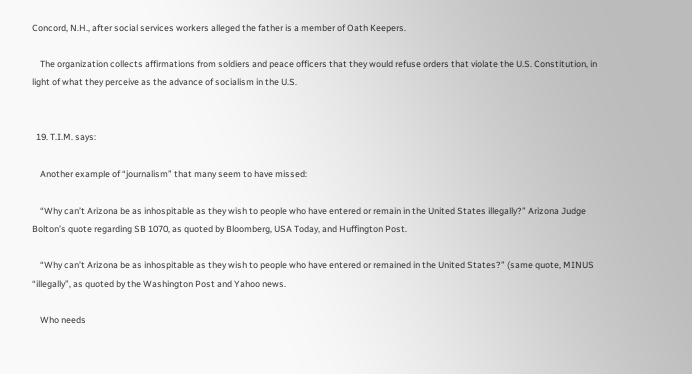Concord, N.H., after social services workers alleged the father is a member of Oath Keepers.

    The organization collects affirmations from soldiers and peace officers that they would refuse orders that violate the U.S. Constitution, in light of what they perceive as the advance of socialism in the U.S.


  19. T.I.M. says:

    Another example of “journalism” that many seem to have missed:

    “Why can’t Arizona be as inhospitable as they wish to people who have entered or remain in the United States illegally?” Arizona Judge Bolton’s quote regarding SB 1070, as quoted by Bloomberg, USA Today, and Huffington Post.

    “Why can’t Arizona be as inhospitable as they wish to people who have entered or remained in the United States?” (same quote, MINUS “illegally”, as quoted by the Washington Post and Yahoo news.

    Who needs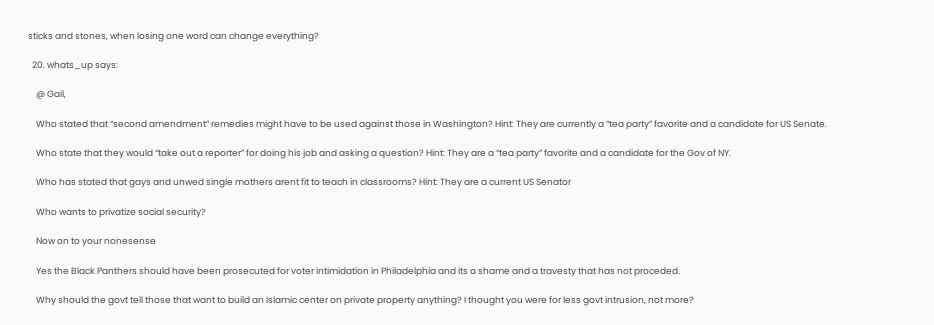sticks and stones, when losing one word can change everything?

  20. whats_up says:

    @ Gail,

    Who stated that “second amendment” remedies might have to be used against those in Washington? Hint: They are currently a “tea party” favorite and a candidate for US Senate.

    Who state that they would “take out a reporter” for doing his job and asking a question? Hint: They are a “tea party” favorite and a candidate for the Gov of NY.

    Who has stated that gays and unwed single mothers arent fit to teach in classrooms? Hint: They are a current US Senator

    Who wants to privatize social security?

    Now on to your nonesense

    Yes the Black Panthers should have been prosecuted for voter intimidation in Philadelphia and its a shame and a travesty that has not proceded.

    Why should the govt tell those that want to build an Islamic center on private property anything? I thought you were for less govt intrusion, not more?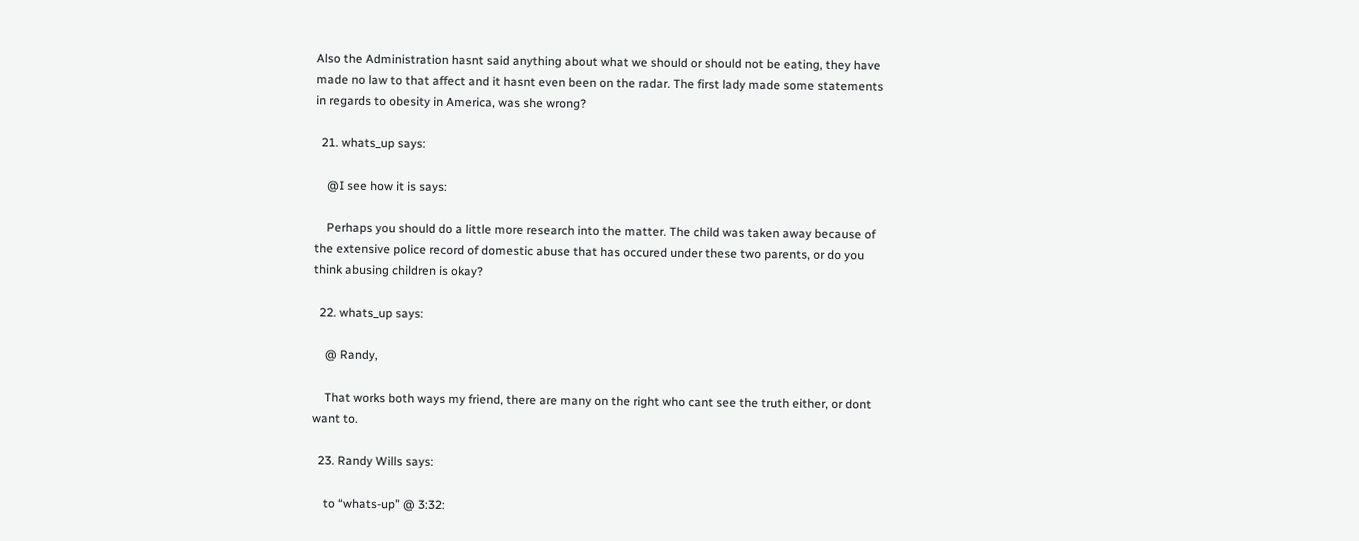Also the Administration hasnt said anything about what we should or should not be eating, they have made no law to that affect and it hasnt even been on the radar. The first lady made some statements in regards to obesity in America, was she wrong?

  21. whats_up says:

    @I see how it is says:

    Perhaps you should do a little more research into the matter. The child was taken away because of the extensive police record of domestic abuse that has occured under these two parents, or do you think abusing children is okay?

  22. whats_up says:

    @ Randy,

    That works both ways my friend, there are many on the right who cant see the truth either, or dont want to.

  23. Randy Wills says:

    to “whats-up” @ 3:32: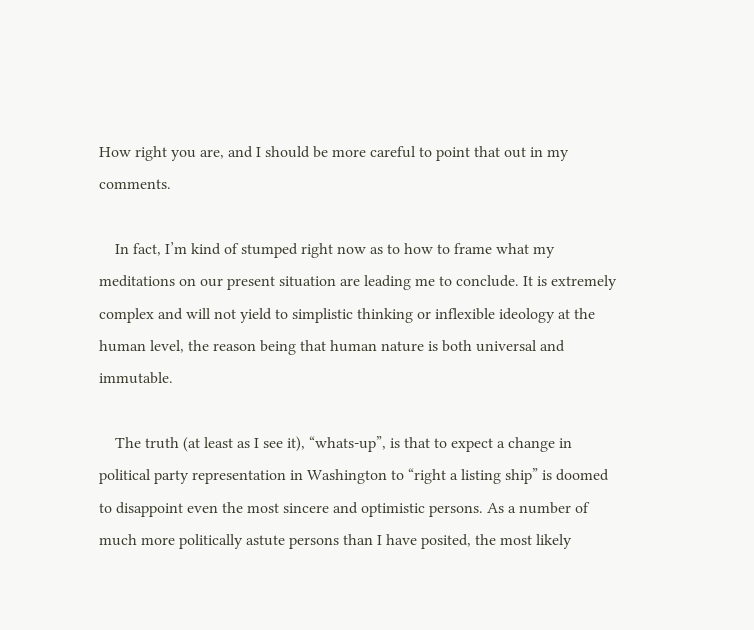How right you are, and I should be more careful to point that out in my comments.

    In fact, I’m kind of stumped right now as to how to frame what my meditations on our present situation are leading me to conclude. It is extremely complex and will not yield to simplistic thinking or inflexible ideology at the human level, the reason being that human nature is both universal and immutable.

    The truth (at least as I see it), “whats-up”, is that to expect a change in political party representation in Washington to “right a listing ship” is doomed to disappoint even the most sincere and optimistic persons. As a number of much more politically astute persons than I have posited, the most likely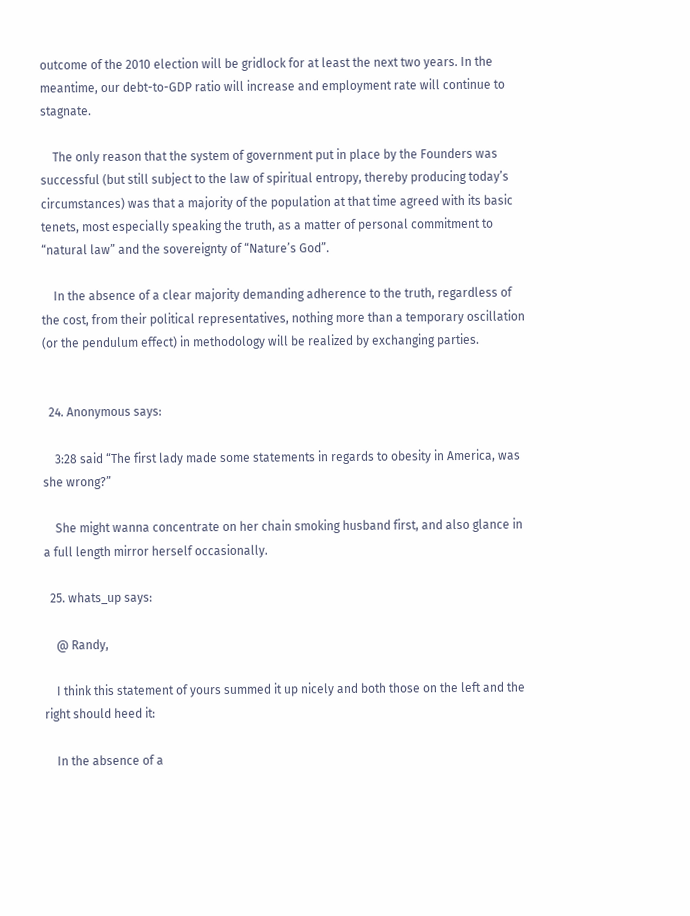outcome of the 2010 election will be gridlock for at least the next two years. In the meantime, our debt-to-GDP ratio will increase and employment rate will continue to stagnate.

    The only reason that the system of government put in place by the Founders was successful (but still subject to the law of spiritual entropy, thereby producing today’s circumstances) was that a majority of the population at that time agreed with its basic tenets, most especially speaking the truth, as a matter of personal commitment to “natural law” and the sovereignty of “Nature’s God”.

    In the absence of a clear majority demanding adherence to the truth, regardless of the cost, from their political representatives, nothing more than a temporary oscillation (or the pendulum effect) in methodology will be realized by exchanging parties.


  24. Anonymous says:

    3:28 said “The first lady made some statements in regards to obesity in America, was she wrong?”

    She might wanna concentrate on her chain smoking husband first, and also glance in a full length mirror herself occasionally.

  25. whats_up says:

    @ Randy,

    I think this statement of yours summed it up nicely and both those on the left and the right should heed it:

    In the absence of a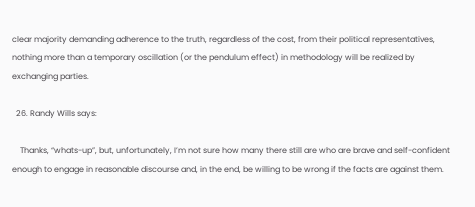clear majority demanding adherence to the truth, regardless of the cost, from their political representatives, nothing more than a temporary oscillation (or the pendulum effect) in methodology will be realized by exchanging parties.

  26. Randy Wills says:

    Thanks, “whats-up”, but, unfortunately, I’m not sure how many there still are who are brave and self-confident enough to engage in reasonable discourse and, in the end, be willing to be wrong if the facts are against them.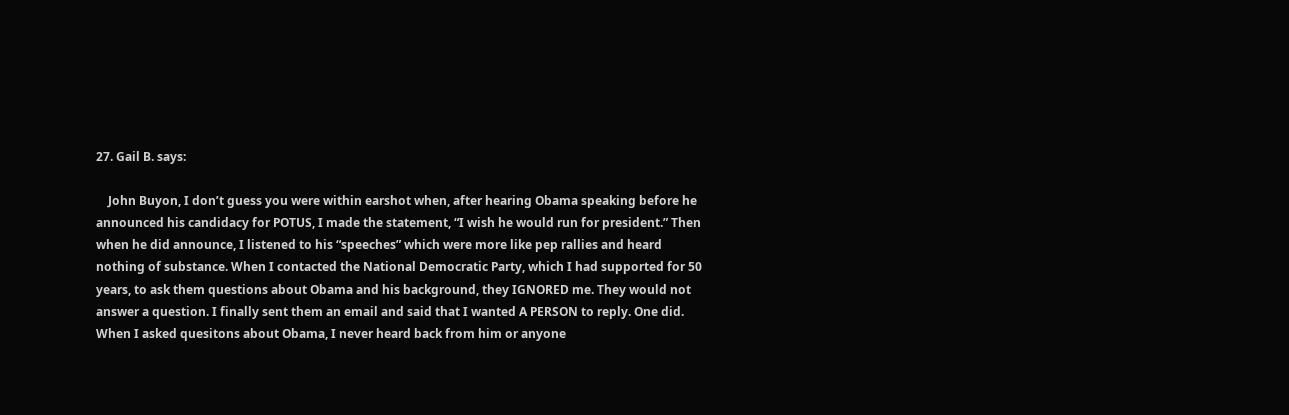27. Gail B. says:

    John Buyon, I don’t guess you were within earshot when, after hearing Obama speaking before he announced his candidacy for POTUS, I made the statement, “I wish he would run for president.” Then when he did announce, I listened to his “speeches” which were more like pep rallies and heard nothing of substance. When I contacted the National Democratic Party, which I had supported for 50 years, to ask them questions about Obama and his background, they IGNORED me. They would not answer a question. I finally sent them an email and said that I wanted A PERSON to reply. One did. When I asked quesitons about Obama, I never heard back from him or anyone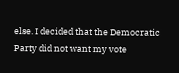else. I decided that the Democratic Party did not want my vote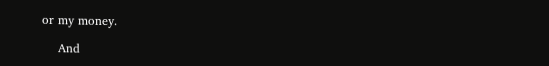or my money.

    And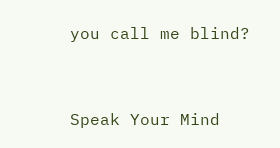you call me blind?


Speak Your Mind